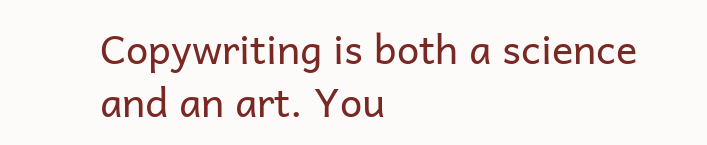Copywriting is both a science and an art. You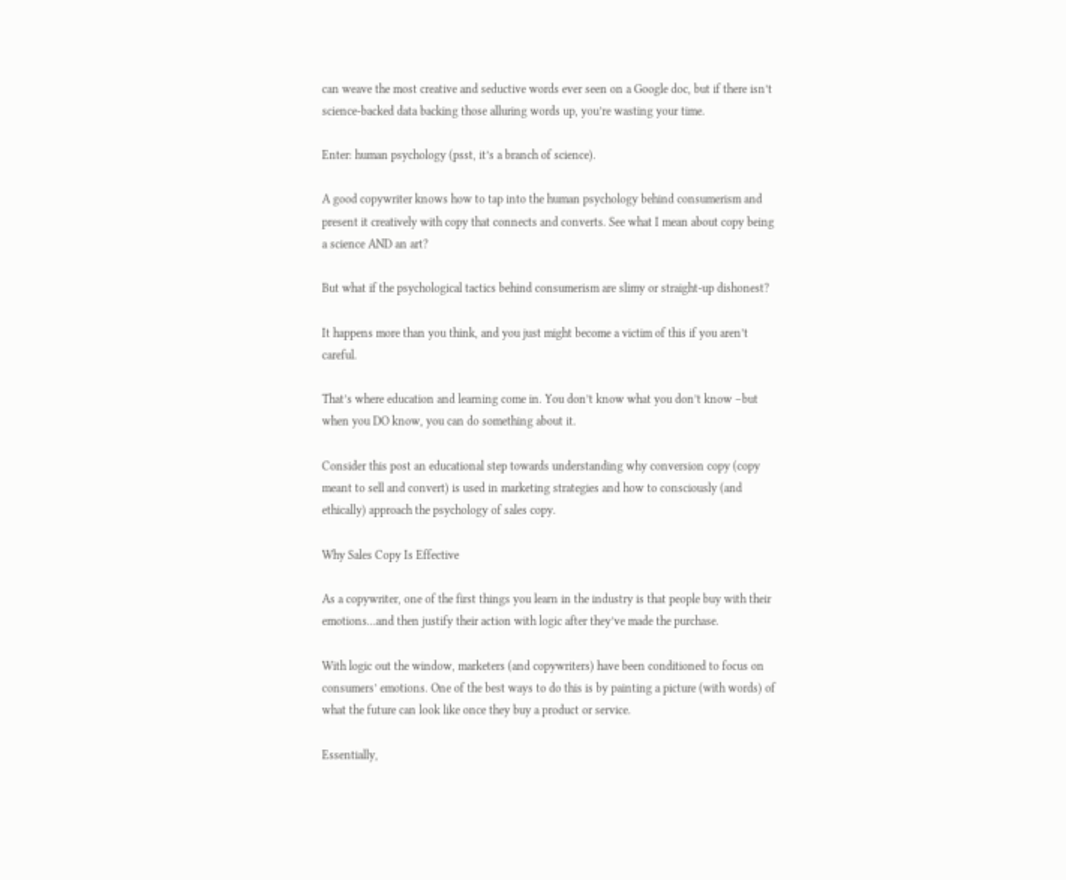can weave the most creative and seductive words ever seen on a Google doc, but if there isn’t science-backed data backing those alluring words up, you’re wasting your time.

Enter: human psychology (psst, it’s a branch of science).

A good copywriter knows how to tap into the human psychology behind consumerism and present it creatively with copy that connects and converts. See what I mean about copy being a science AND an art?

But what if the psychological tactics behind consumerism are slimy or straight-up dishonest?

It happens more than you think, and you just might become a victim of this if you aren’t careful.

That’s where education and learning come in. You don’t know what you don’t know –but when you DO know, you can do something about it.

Consider this post an educational step towards understanding why conversion copy (copy meant to sell and convert) is used in marketing strategies and how to consciously (and ethically) approach the psychology of sales copy.

Why Sales Copy Is Effective

As a copywriter, one of the first things you learn in the industry is that people buy with their emotions…and then justify their action with logic after they’ve made the purchase.

With logic out the window, marketers (and copywriters) have been conditioned to focus on consumers’ emotions. One of the best ways to do this is by painting a picture (with words) of what the future can look like once they buy a product or service.

Essentially,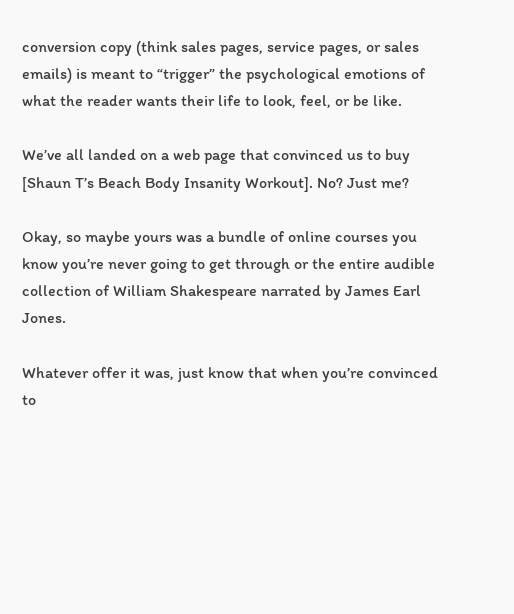conversion copy (think sales pages, service pages, or sales emails) is meant to “trigger” the psychological emotions of what the reader wants their life to look, feel, or be like.

We’ve all landed on a web page that convinced us to buy [Shaun T’s Beach Body Insanity Workout]. No? Just me?

Okay, so maybe yours was a bundle of online courses you know you’re never going to get through or the entire audible collection of William Shakespeare narrated by James Earl Jones.

Whatever offer it was, just know that when you’re convinced to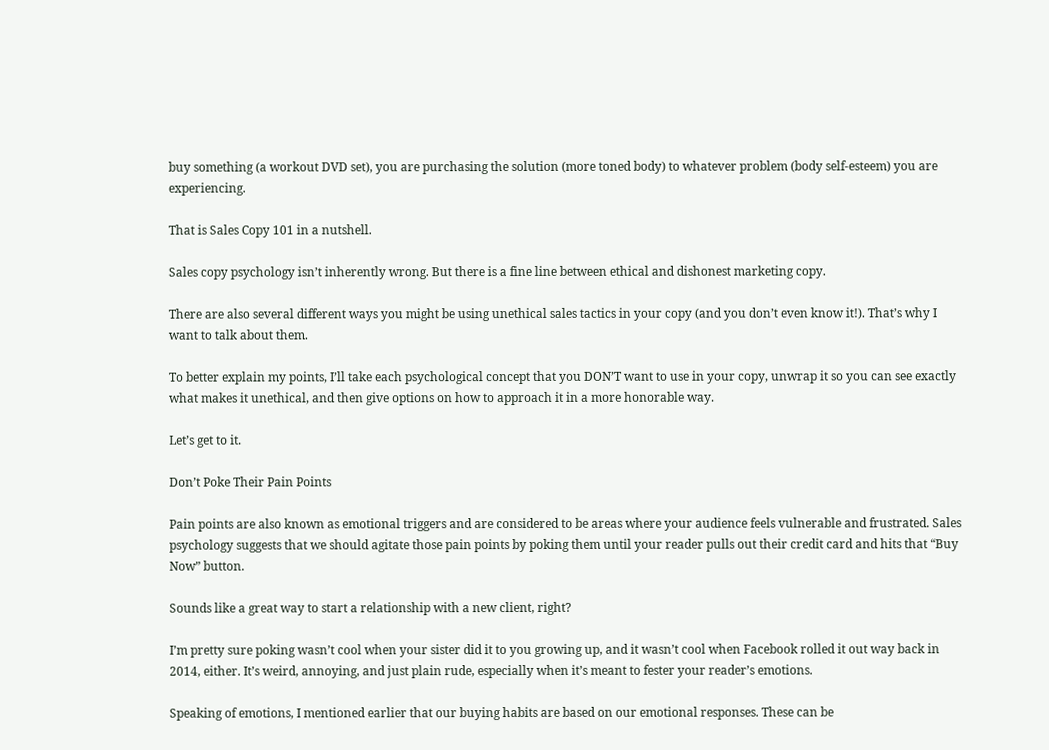buy something (a workout DVD set), you are purchasing the solution (more toned body) to whatever problem (body self-esteem) you are experiencing.

That is Sales Copy 101 in a nutshell.

Sales copy psychology isn’t inherently wrong. But there is a fine line between ethical and dishonest marketing copy.

There are also several different ways you might be using unethical sales tactics in your copy (and you don’t even know it!). That’s why I want to talk about them.

To better explain my points, I’ll take each psychological concept that you DON’T want to use in your copy, unwrap it so you can see exactly what makes it unethical, and then give options on how to approach it in a more honorable way.

Let’s get to it.

Don’t Poke Their Pain Points

Pain points are also known as emotional triggers and are considered to be areas where your audience feels vulnerable and frustrated. Sales psychology suggests that we should agitate those pain points by poking them until your reader pulls out their credit card and hits that “Buy Now” button.

Sounds like a great way to start a relationship with a new client, right?

I’m pretty sure poking wasn’t cool when your sister did it to you growing up, and it wasn’t cool when Facebook rolled it out way back in 2014, either. It’s weird, annoying, and just plain rude, especially when it’s meant to fester your reader’s emotions.

Speaking of emotions, I mentioned earlier that our buying habits are based on our emotional responses. These can be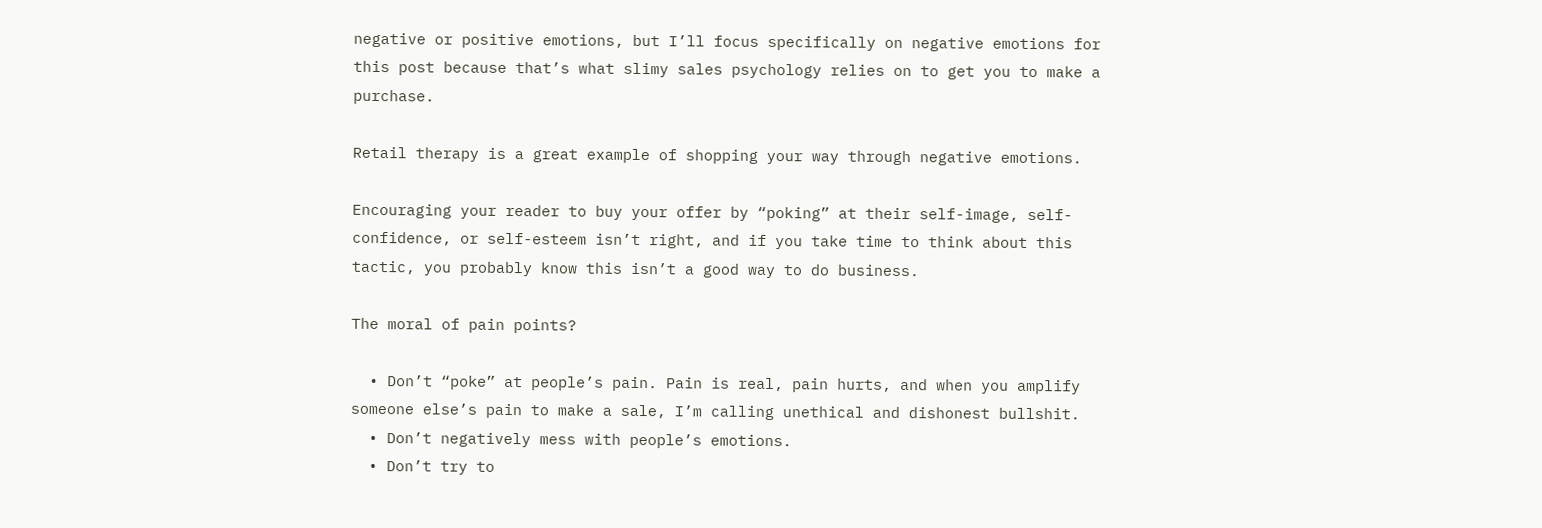negative or positive emotions, but I’ll focus specifically on negative emotions for this post because that’s what slimy sales psychology relies on to get you to make a purchase.

Retail therapy is a great example of shopping your way through negative emotions.

Encouraging your reader to buy your offer by “poking” at their self-image, self-confidence, or self-esteem isn’t right, and if you take time to think about this tactic, you probably know this isn’t a good way to do business.

The moral of pain points?

  • Don’t “poke” at people’s pain. Pain is real, pain hurts, and when you amplify someone else’s pain to make a sale, I’m calling unethical and dishonest bullshit.
  • Don’t negatively mess with people’s emotions.
  • Don’t try to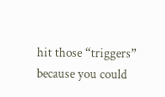hit those “triggers” because you could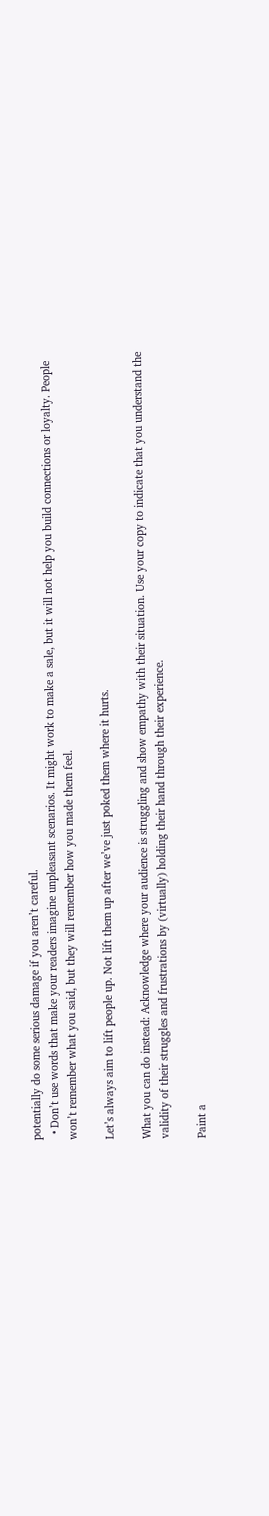potentially do some serious damage if you aren’t careful.
  • Don’t use words that make your readers imagine unpleasant scenarios. It might work to make a sale, but it will not help you build connections or loyalty. People won’t remember what you said, but they will remember how you made them feel.

Let’s always aim to lift people up. Not lift them up after we’ve just poked them where it hurts.

What you can do instead: Acknowledge where your audience is struggling and show empathy with their situation. Use your copy to indicate that you understand the validity of their struggles and frustrations by (virtually) holding their hand through their experience.

Paint a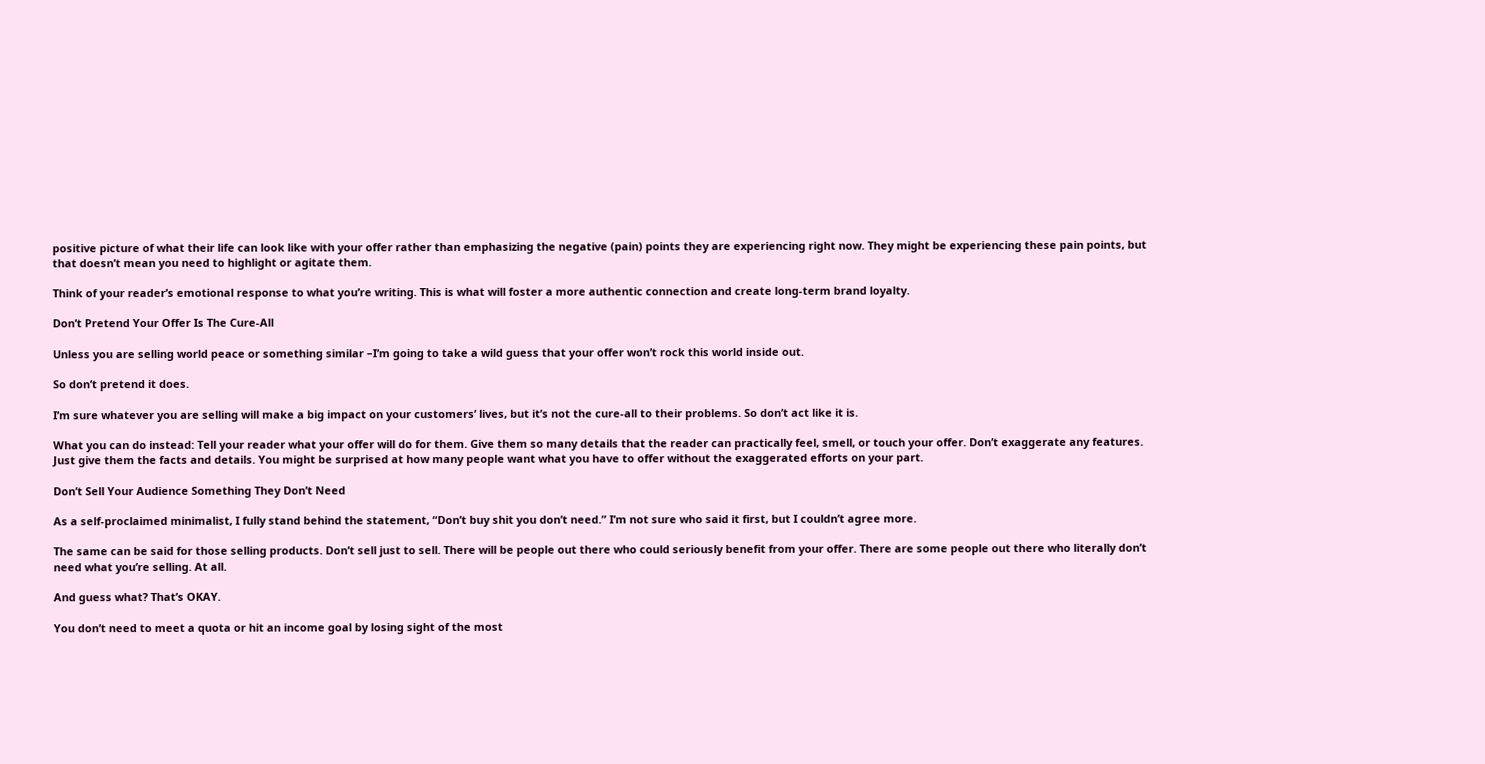positive picture of what their life can look like with your offer rather than emphasizing the negative (pain) points they are experiencing right now. They might be experiencing these pain points, but that doesn’t mean you need to highlight or agitate them.

Think of your reader’s emotional response to what you’re writing. This is what will foster a more authentic connection and create long-term brand loyalty.

Don’t Pretend Your Offer Is The Cure-All

Unless you are selling world peace or something similar –I’m going to take a wild guess that your offer won’t rock this world inside out.

So don’t pretend it does.

I’m sure whatever you are selling will make a big impact on your customers’ lives, but it’s not the cure-all to their problems. So don’t act like it is.

What you can do instead: Tell your reader what your offer will do for them. Give them so many details that the reader can practically feel, smell, or touch your offer. Don’t exaggerate any features. Just give them the facts and details. You might be surprised at how many people want what you have to offer without the exaggerated efforts on your part.

Don’t Sell Your Audience Something They Don’t Need

As a self-proclaimed minimalist, I fully stand behind the statement, “Don’t buy shit you don’t need.” I’m not sure who said it first, but I couldn’t agree more.

The same can be said for those selling products. Don’t sell just to sell. There will be people out there who could seriously benefit from your offer. There are some people out there who literally don’t need what you’re selling. At all.

And guess what? That’s OKAY.

You don’t need to meet a quota or hit an income goal by losing sight of the most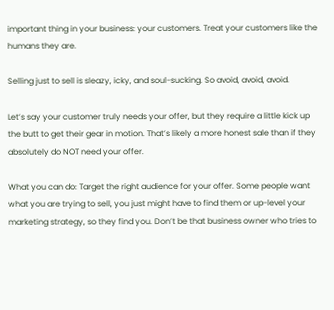important thing in your business: your customers. Treat your customers like the humans they are.

Selling just to sell is sleazy, icky, and soul-sucking. So avoid, avoid, avoid.

Let’s say your customer truly needs your offer, but they require a little kick up the butt to get their gear in motion. That’s likely a more honest sale than if they absolutely do NOT need your offer.

What you can do: Target the right audience for your offer. Some people want what you are trying to sell, you just might have to find them or up-level your marketing strategy, so they find you. Don’t be that business owner who tries to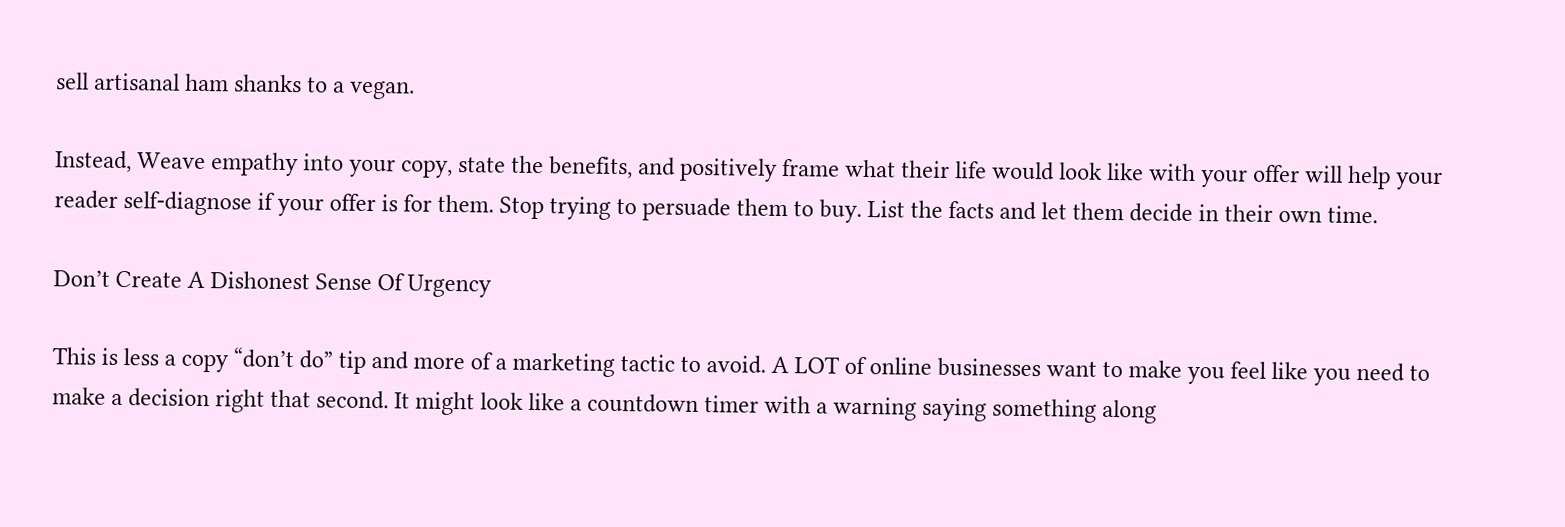sell artisanal ham shanks to a vegan.

Instead, Weave empathy into your copy, state the benefits, and positively frame what their life would look like with your offer will help your reader self-diagnose if your offer is for them. Stop trying to persuade them to buy. List the facts and let them decide in their own time.

Don’t Create A Dishonest Sense Of Urgency

This is less a copy “don’t do” tip and more of a marketing tactic to avoid. A LOT of online businesses want to make you feel like you need to make a decision right that second. It might look like a countdown timer with a warning saying something along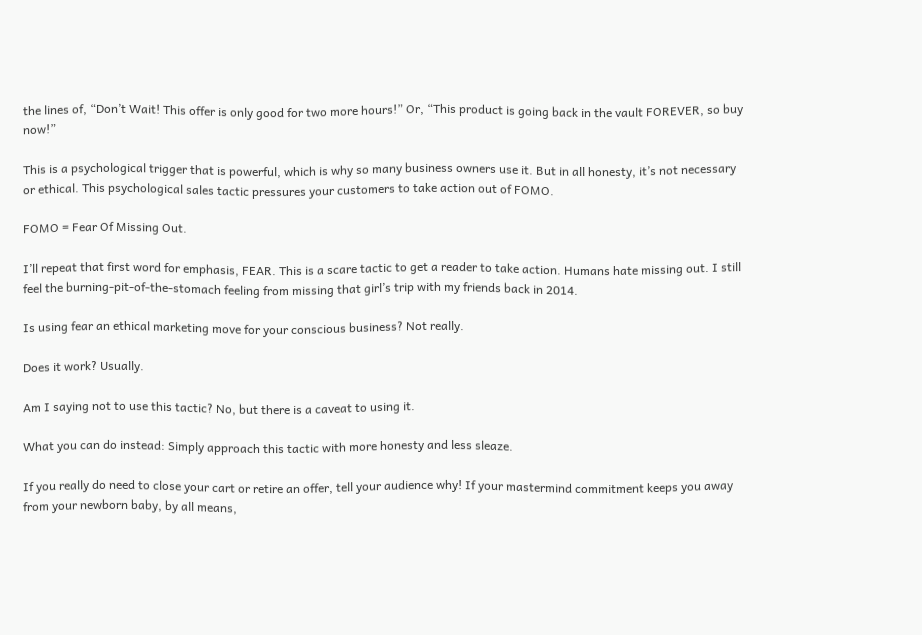the lines of, “Don’t Wait! This offer is only good for two more hours!” Or, “This product is going back in the vault FOREVER, so buy now!”

This is a psychological trigger that is powerful, which is why so many business owners use it. But in all honesty, it’s not necessary or ethical. This psychological sales tactic pressures your customers to take action out of FOMO.

FOMO = Fear Of Missing Out.

I’ll repeat that first word for emphasis, FEAR. This is a scare tactic to get a reader to take action. Humans hate missing out. I still feel the burning-pit-of-the-stomach feeling from missing that girl’s trip with my friends back in 2014.

Is using fear an ethical marketing move for your conscious business? Not really.

Does it work? Usually.

Am I saying not to use this tactic? No, but there is a caveat to using it.

What you can do instead: Simply approach this tactic with more honesty and less sleaze.

If you really do need to close your cart or retire an offer, tell your audience why! If your mastermind commitment keeps you away from your newborn baby, by all means,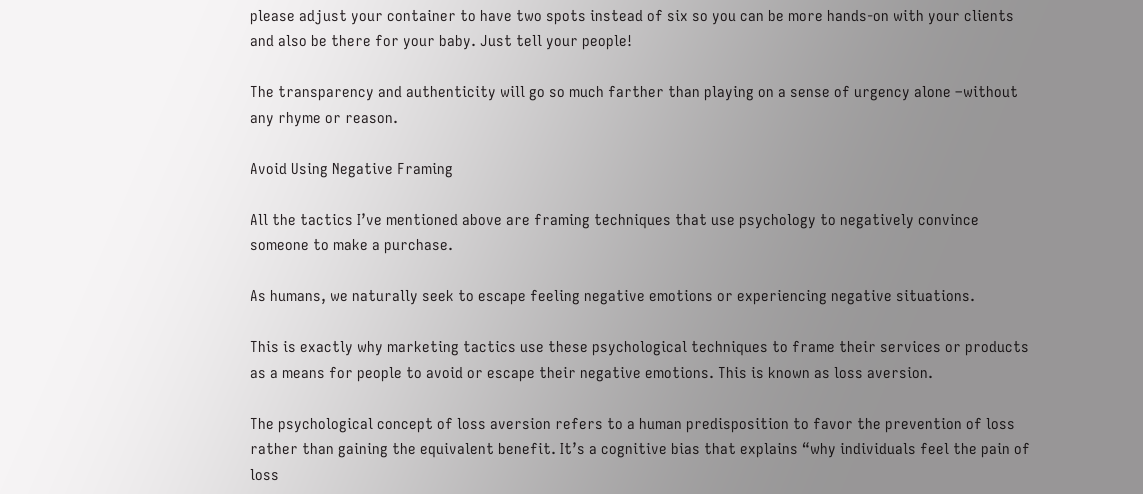please adjust your container to have two spots instead of six so you can be more hands-on with your clients and also be there for your baby. Just tell your people!

The transparency and authenticity will go so much farther than playing on a sense of urgency alone –without any rhyme or reason.

Avoid Using Negative Framing

All the tactics I’ve mentioned above are framing techniques that use psychology to negatively convince someone to make a purchase.

As humans, we naturally seek to escape feeling negative emotions or experiencing negative situations.

This is exactly why marketing tactics use these psychological techniques to frame their services or products as a means for people to avoid or escape their negative emotions. This is known as loss aversion.

The psychological concept of loss aversion refers to a human predisposition to favor the prevention of loss rather than gaining the equivalent benefit. It’s a cognitive bias that explains “why individuals feel the pain of loss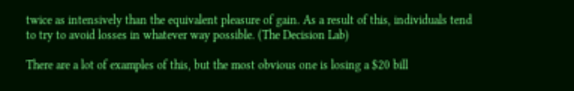twice as intensively than the equivalent pleasure of gain. As a result of this, individuals tend to try to avoid losses in whatever way possible. (The Decision Lab)

There are a lot of examples of this, but the most obvious one is losing a $20 bill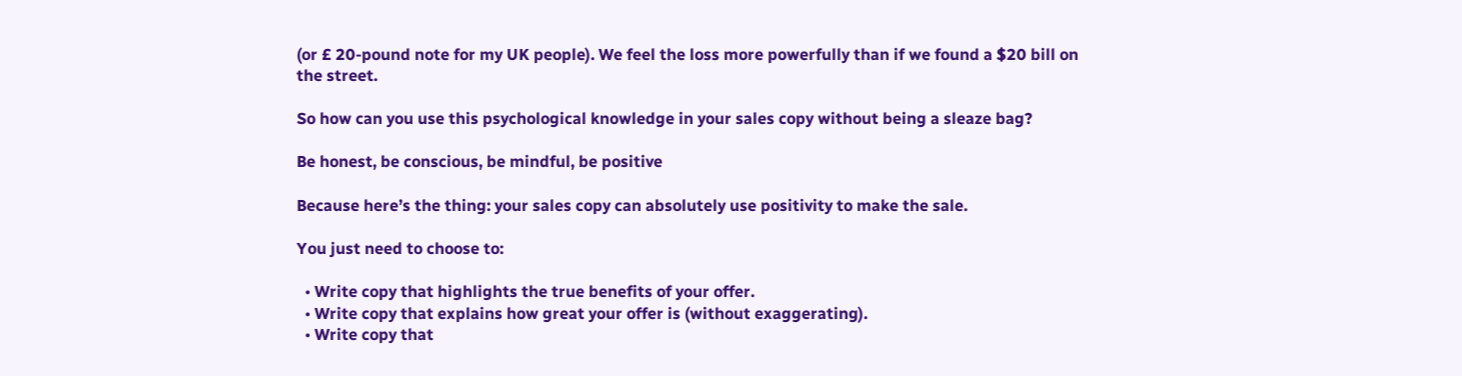(or £ 20-pound note for my UK people). We feel the loss more powerfully than if we found a $20 bill on the street.

So how can you use this psychological knowledge in your sales copy without being a sleaze bag?

Be honest, be conscious, be mindful, be positive

Because here’s the thing: your sales copy can absolutely use positivity to make the sale.

You just need to choose to:

  • Write copy that highlights the true benefits of your offer.
  • Write copy that explains how great your offer is (without exaggerating).
  • Write copy that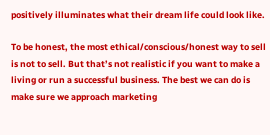positively illuminates what their dream life could look like.

To be honest, the most ethical/conscious/honest way to sell is not to sell. But that’s not realistic if you want to make a living or run a successful business. The best we can do is make sure we approach marketing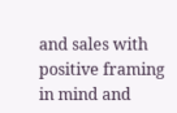and sales with positive framing in mind and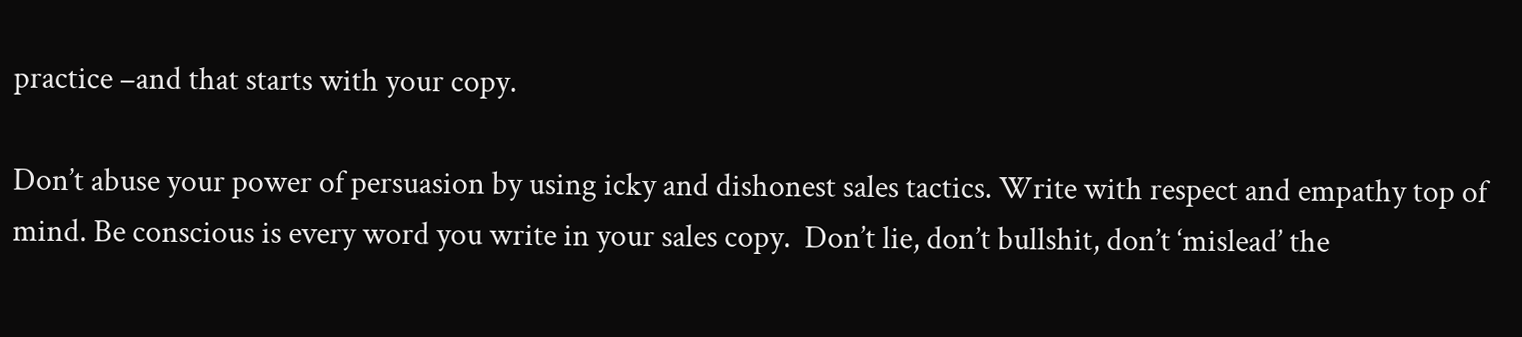practice –and that starts with your copy.

Don’t abuse your power of persuasion by using icky and dishonest sales tactics. Write with respect and empathy top of mind. Be conscious is every word you write in your sales copy.  Don’t lie, don’t bullshit, don’t ‘mislead’ the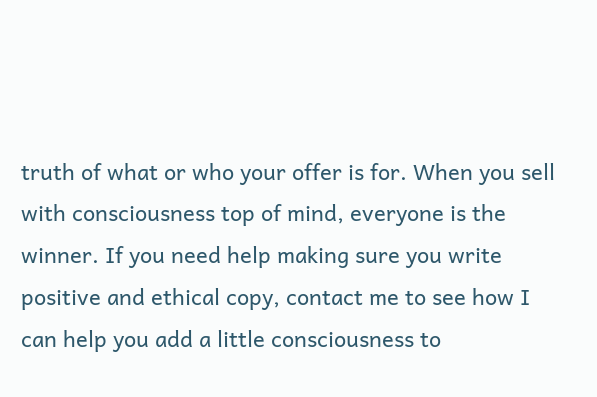truth of what or who your offer is for. When you sell with consciousness top of mind, everyone is the winner. If you need help making sure you write positive and ethical copy, contact me to see how I can help you add a little consciousness to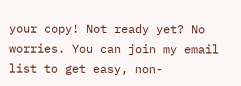your copy! Not ready yet? No worries. You can join my email list to get easy, non-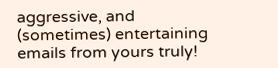aggressive, and (sometimes) entertaining emails from yours truly!